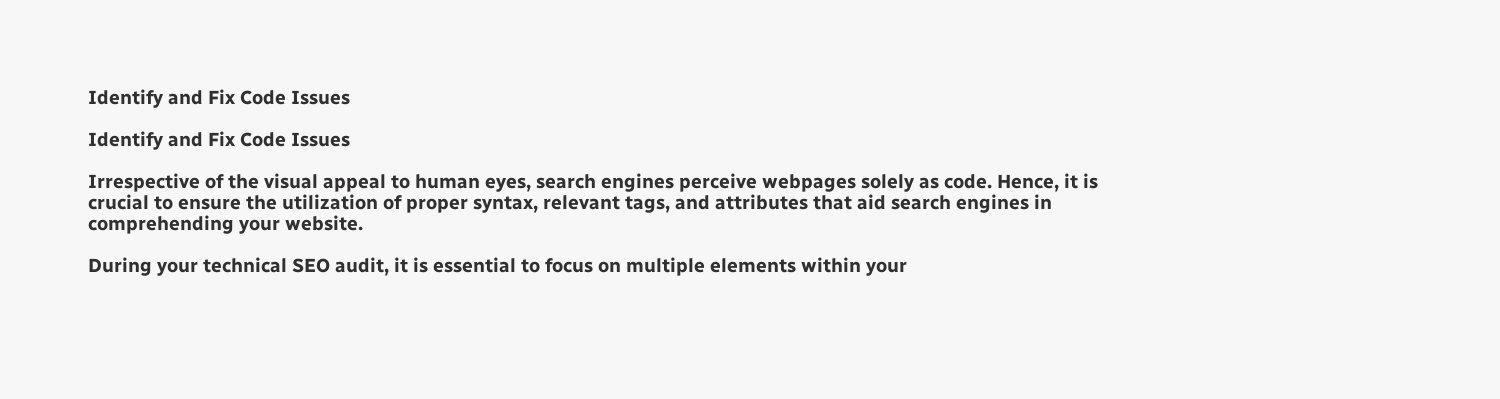Identify and Fix Code Issues

Identify and Fix Code Issues

Irrespective of the visual appeal to human eyes, search engines perceive webpages solely as code. Hence, it is crucial to ensure the utilization of proper syntax, relevant tags, and attributes that aid search engines in comprehending your website.

During your technical SEO audit, it is essential to focus on multiple elements within your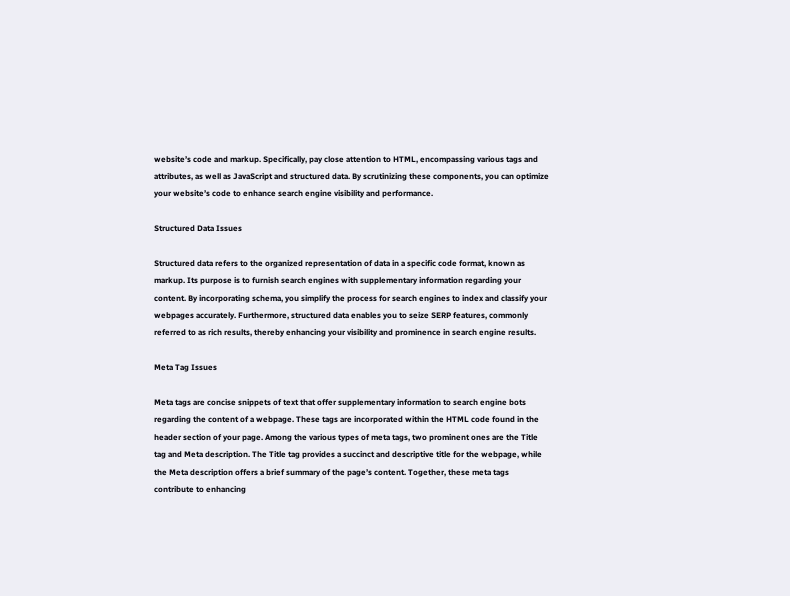website’s code and markup. Specifically, pay close attention to HTML, encompassing various tags and attributes, as well as JavaScript and structured data. By scrutinizing these components, you can optimize your website’s code to enhance search engine visibility and performance.

Structured Data Issues

Structured data refers to the organized representation of data in a specific code format, known as markup. Its purpose is to furnish search engines with supplementary information regarding your content. By incorporating schema, you simplify the process for search engines to index and classify your webpages accurately. Furthermore, structured data enables you to seize SERP features, commonly referred to as rich results, thereby enhancing your visibility and prominence in search engine results.

Meta Tag Issues

Meta tags are concise snippets of text that offer supplementary information to search engine bots regarding the content of a webpage. These tags are incorporated within the HTML code found in the header section of your page. Among the various types of meta tags, two prominent ones are the Title tag and Meta description. The Title tag provides a succinct and descriptive title for the webpage, while the Meta description offers a brief summary of the page’s content. Together, these meta tags contribute to enhancing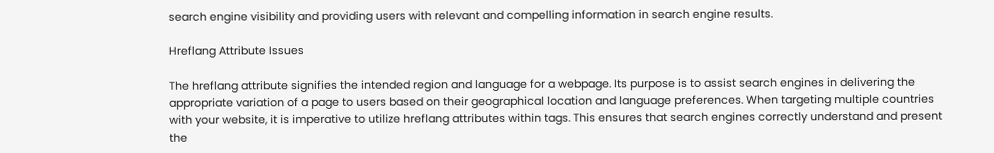search engine visibility and providing users with relevant and compelling information in search engine results.

Hreflang Attribute Issues

The hreflang attribute signifies the intended region and language for a webpage. Its purpose is to assist search engines in delivering the appropriate variation of a page to users based on their geographical location and language preferences. When targeting multiple countries with your website, it is imperative to utilize hreflang attributes within tags. This ensures that search engines correctly understand and present the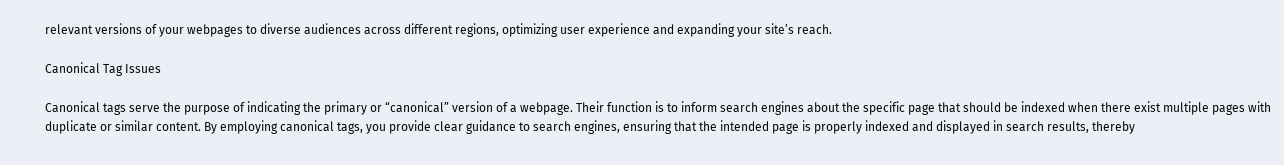relevant versions of your webpages to diverse audiences across different regions, optimizing user experience and expanding your site’s reach.

Canonical Tag Issues

Canonical tags serve the purpose of indicating the primary or “canonical” version of a webpage. Their function is to inform search engines about the specific page that should be indexed when there exist multiple pages with duplicate or similar content. By employing canonical tags, you provide clear guidance to search engines, ensuring that the intended page is properly indexed and displayed in search results, thereby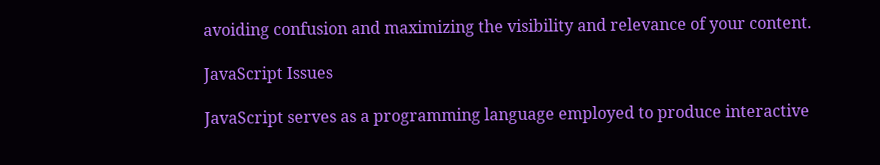avoiding confusion and maximizing the visibility and relevance of your content.

JavaScript Issues

JavaScript serves as a programming language employed to produce interactive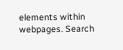elements within webpages. Search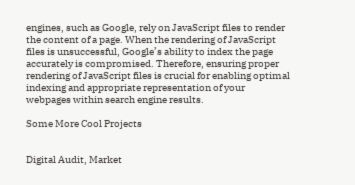engines, such as Google, rely on JavaScript files to render the content of a page. When the rendering of JavaScript files is unsuccessful, Google’s ability to index the page accurately is compromised. Therefore, ensuring proper rendering of JavaScript files is crucial for enabling optimal indexing and appropriate representation of your webpages within search engine results.

Some More Cool Projects


Digital Audit, Market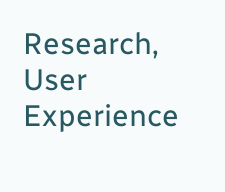Research, User Experience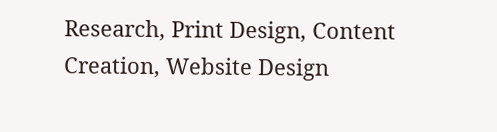Research, Print Design, Content Creation, Website Design